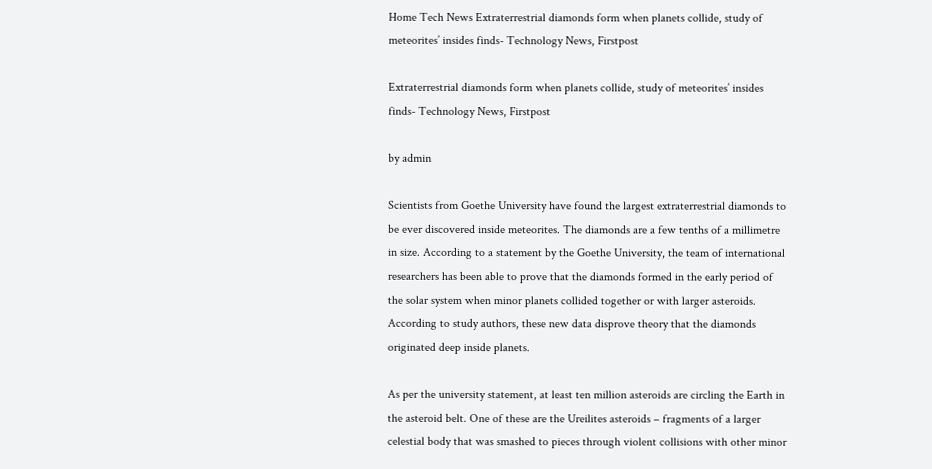Home Tech News Extraterrestrial diamonds form when planets collide, study of meteorites’ insides finds- Technology News, Firstpost

Extraterrestrial diamonds form when planets collide, study of meteorites’ insides finds- Technology News, Firstpost

by admin

Scientists from Goethe University have found the largest extraterrestrial diamonds to be ever discovered inside meteorites. The diamonds are a few tenths of a millimetre in size. According to a statement by the Goethe University, the team of international researchers has been able to prove that the diamonds formed in the early period of the solar system when minor planets collided together or with larger asteroids. According to study authors, these new data disprove theory that the diamonds originated deep inside planets.

As per the university statement, at least ten million asteroids are circling the Earth in the asteroid belt. One of these are the Ureilites asteroids – fragments of a larger celestial body that was smashed to pieces through violent collisions with other minor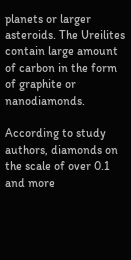planets or larger asteroids. The Ureilites contain large amount of carbon in the form of graphite or nanodiamonds.

According to study authors, diamonds on the scale of over 0.1 and more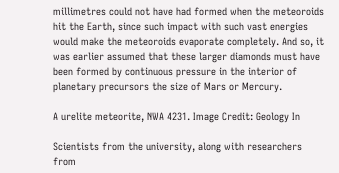millimetres could not have had formed when the meteoroids hit the Earth, since such impact with such vast energies would make the meteoroids evaporate completely. And so, it was earlier assumed that these larger diamonds must have been formed by continuous pressure in the interior of planetary precursors the size of Mars or Mercury.

A urelite meteorite, NWA 4231. Image Credit: Geology In

Scientists from the university, along with researchers from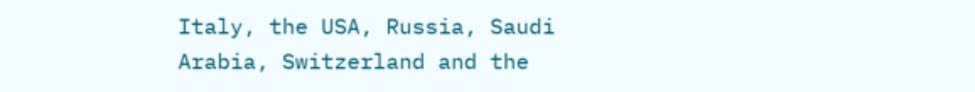Italy, the USA, Russia, Saudi Arabia, Switzerland and the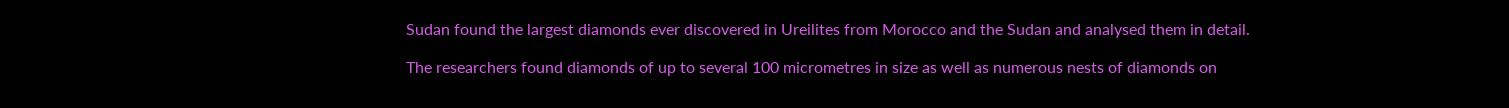Sudan found the largest diamonds ever discovered in Ureilites from Morocco and the Sudan and analysed them in detail.

The researchers found diamonds of up to several 100 micrometres in size as well as numerous nests of diamonds on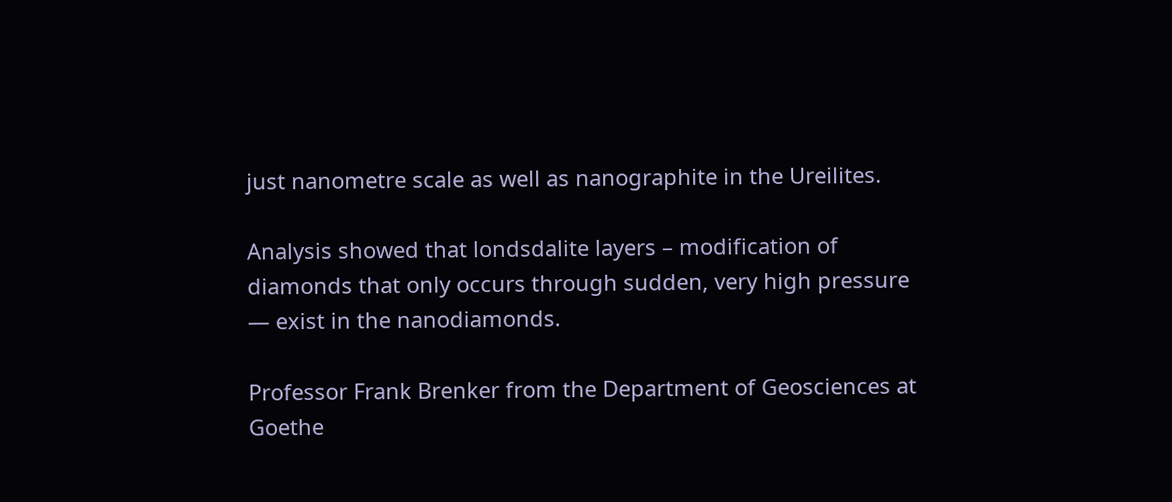just nanometre scale as well as nanographite in the Ureilites.

Analysis showed that londsdalite layers – modification of diamonds that only occurs through sudden, very high pressure — exist in the nanodiamonds.

Professor Frank Brenker from the Department of Geosciences at Goethe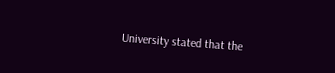University stated that the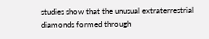studies show that the unusual extraterrestrial diamonds formed through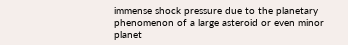immense shock pressure due to the planetary phenomenon of a large asteroid or even minor planet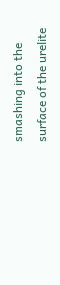smashing into the surface of the urelite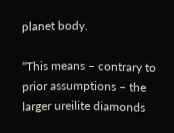planet body.

“This means – contrary to prior assumptions – the larger ureilite diamonds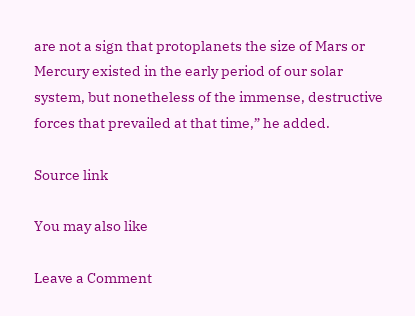are not a sign that protoplanets the size of Mars or Mercury existed in the early period of our solar system, but nonetheless of the immense, destructive forces that prevailed at that time,” he added.

Source link

You may also like

Leave a Comment